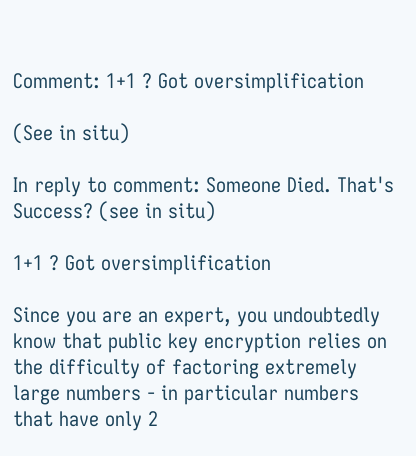Comment: 1+1 ? Got oversimplification

(See in situ)

In reply to comment: Someone Died. That's Success? (see in situ)

1+1 ? Got oversimplification

Since you are an expert, you undoubtedly know that public key encryption relies on the difficulty of factoring extremely large numbers - in particular numbers that have only 2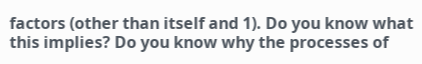factors (other than itself and 1). Do you know what this implies? Do you know why the processes of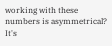working with these numbers is asymmetrical? It's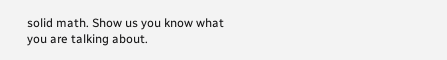solid math. Show us you know what you are talking about.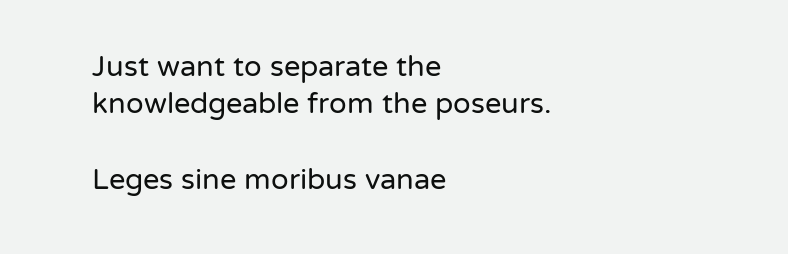Just want to separate the knowledgeable from the poseurs.

Leges sine moribus vanae